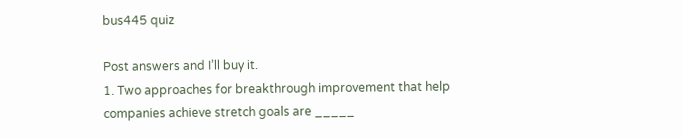bus445 quiz

Post answers and I’ll buy it.
1. Two approaches for breakthrough improvement that help companies achieve stretch goals are _____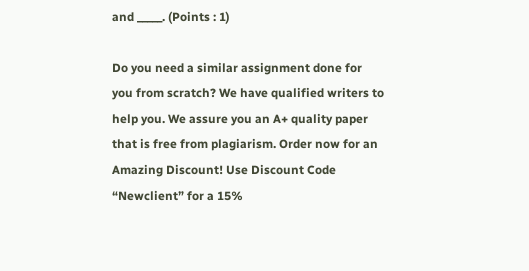and _____. (Points : 1)

Do you need a similar assignment done for you from scratch? We have qualified writers to help you. We assure you an A+ quality paper that is free from plagiarism. Order now for an Amazing Discount! Use Discount Code “Newclient” for a 15%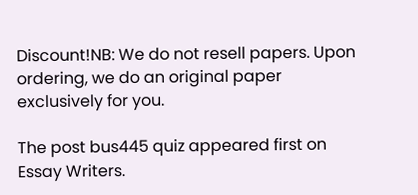Discount!NB: We do not resell papers. Upon ordering, we do an original paper exclusively for you.

The post bus445 quiz appeared first on Essay Writers.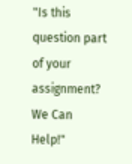"Is this question part of your assignment? We Can Help!"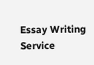Essay Writing Service